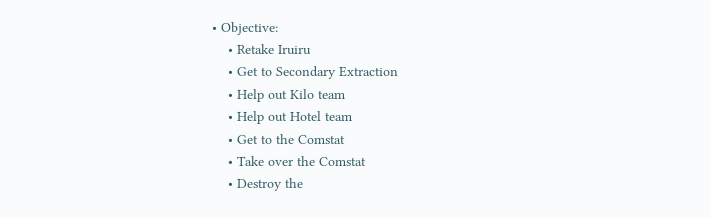• Objective:
    • Retake Iruiru
    • Get to Secondary Extraction
    • Help out Kilo team
    • Help out Hotel team
    • Get to the Comstat
    • Take over the Comstat
    • Destroy the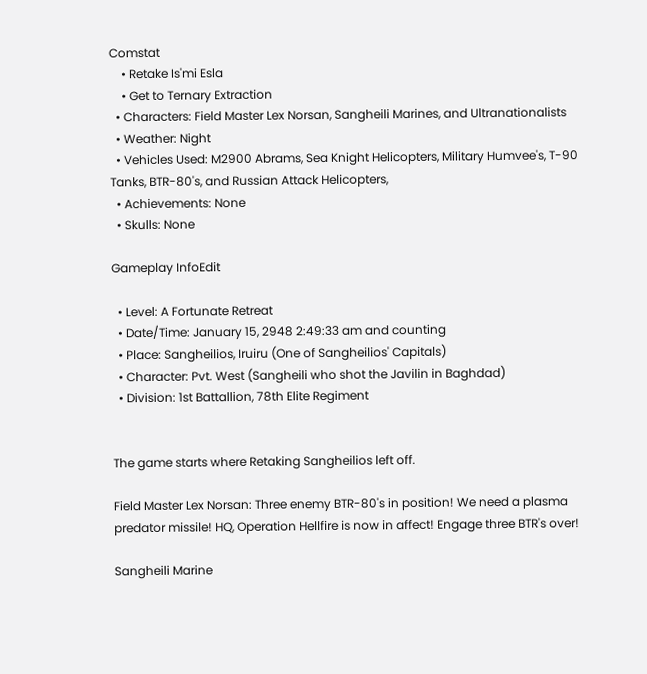Comstat
    • Retake Is'mi Esla
    • Get to Ternary Extraction
  • Characters: Field Master Lex Norsan, Sangheili Marines, and Ultranationalists
  • Weather: Night
  • Vehicles Used: M2900 Abrams, Sea Knight Helicopters, Military Humvee's, T-90 Tanks, BTR-80's, and Russian Attack Helicopters,
  • Achievements: None
  • Skulls: None

Gameplay InfoEdit

  • Level: A Fortunate Retreat
  • Date/Time: January 15, 2948 2:49:33 am and counting
  • Place: Sangheilios, Iruiru (One of Sangheilios' Capitals)
  • Character: Pvt. West (Sangheili who shot the Javilin in Baghdad)
  • Division: 1st Battallion, 78th Elite Regiment


The game starts where Retaking Sangheilios left off.

Field Master Lex Norsan: Three enemy BTR-80's in position! We need a plasma predator missile! HQ, Operation Hellfire is now in affect! Engage three BTR's over!

Sangheili Marine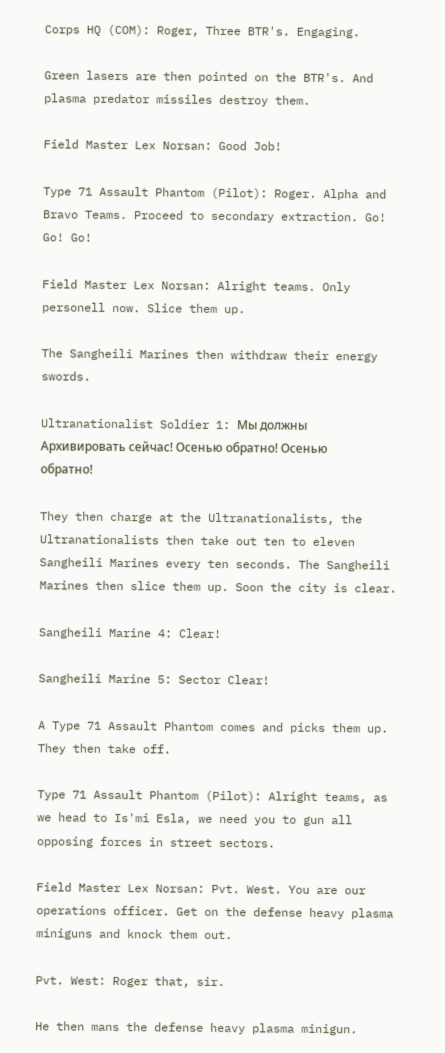Corps HQ (COM): Roger, Three BTR's. Engaging.

Green lasers are then pointed on the BTR's. And plasma predator missiles destroy them.

Field Master Lex Norsan: Good Job!

Type 71 Assault Phantom (Pilot): Roger. Alpha and Bravo Teams. Proceed to secondary extraction. Go! Go! Go!

Field Master Lex Norsan: Alright teams. Only personell now. Slice them up.

The Sangheili Marines then withdraw their energy swords.

Ultranationalist Soldier 1: Мы должны Архивировать сейчас! Осенью обратно! Осенью обратно!

They then charge at the Ultranationalists, the Ultranationalists then take out ten to eleven Sangheili Marines every ten seconds. The Sangheili Marines then slice them up. Soon the city is clear.

Sangheili Marine 4: Clear!

Sangheili Marine 5: Sector Clear!

A Type 71 Assault Phantom comes and picks them up. They then take off.

Type 71 Assault Phantom (Pilot): Alright teams, as we head to Is'mi Esla, we need you to gun all opposing forces in street sectors.

Field Master Lex Norsan: Pvt. West. You are our operations officer. Get on the defense heavy plasma miniguns and knock them out.

Pvt. West: Roger that, sir.

He then mans the defense heavy plasma minigun.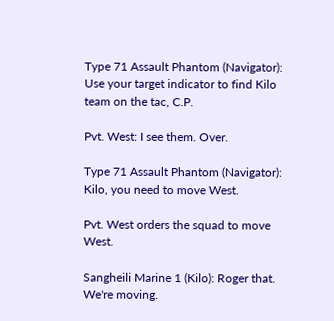Type 71 Assault Phantom (Navigator): Use your target indicator to find Kilo team on the tac, C.P.

Pvt. West: I see them. Over.

Type 71 Assault Phantom (Navigator): Kilo, you need to move West.

Pvt. West orders the squad to move West.

Sangheili Marine 1 (Kilo): Roger that. We're moving.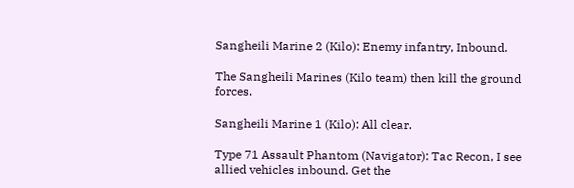Sangheili Marine 2 (Kilo): Enemy infantry, Inbound.

The Sangheili Marines (Kilo team) then kill the ground forces.

Sangheili Marine 1 (Kilo): All clear.

Type 71 Assault Phantom (Navigator): Tac Recon, I see allied vehicles inbound. Get the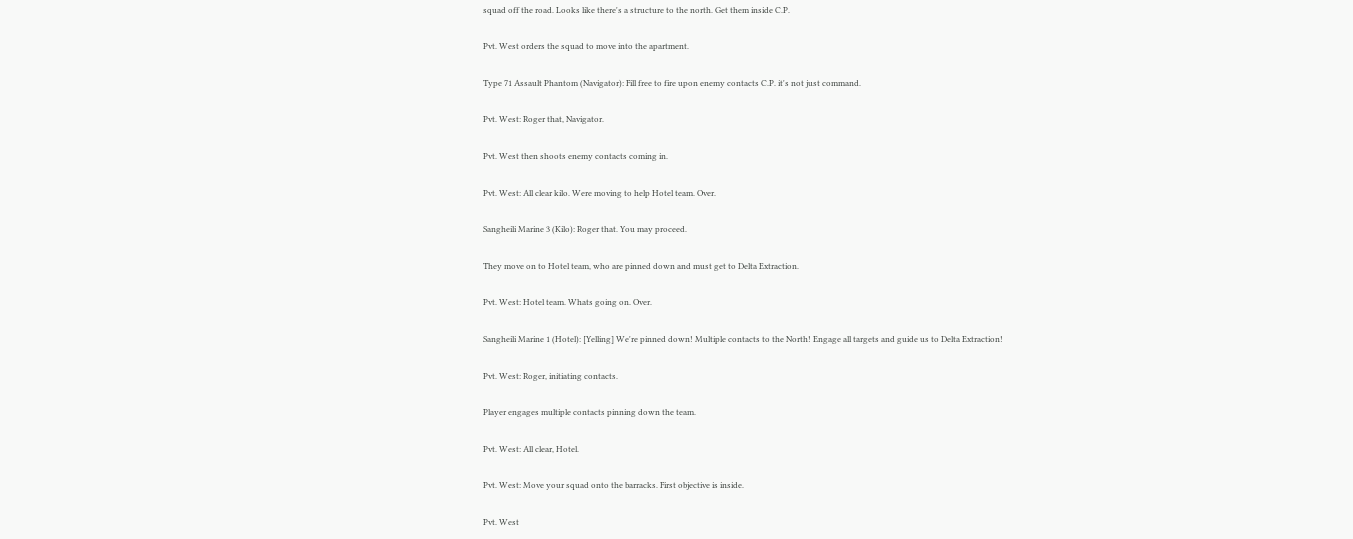squad off the road. Looks like there's a structure to the north. Get them inside C.P.

Pvt. West orders the squad to move into the apartment.

Type 71 Assault Phantom (Navigator): Fill free to fire upon enemy contacts C.P. it's not just command.

Pvt. West: Roger that, Navigator.

Pvt. West then shoots enemy contacts coming in.

Pvt. West: All clear kilo. Were moving to help Hotel team. Over.

Sangheili Marine 3 (Kilo): Roger that. You may proceed.

They move on to Hotel team, who are pinned down and must get to Delta Extraction.

Pvt. West: Hotel team. Whats going on. Over.

Sangheili Marine 1 (Hotel): [Yelling] We're pinned down! Multiple contacts to the North! Engage all targets and guide us to Delta Extraction!

Pvt. West: Roger, initiating contacts.

Player engages multiple contacts pinning down the team.

Pvt. West: All clear, Hotel.

Pvt. West: Move your squad onto the barracks. First objective is inside.

Pvt. West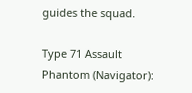guides the squad.

Type 71 Assault Phantom (Navigator):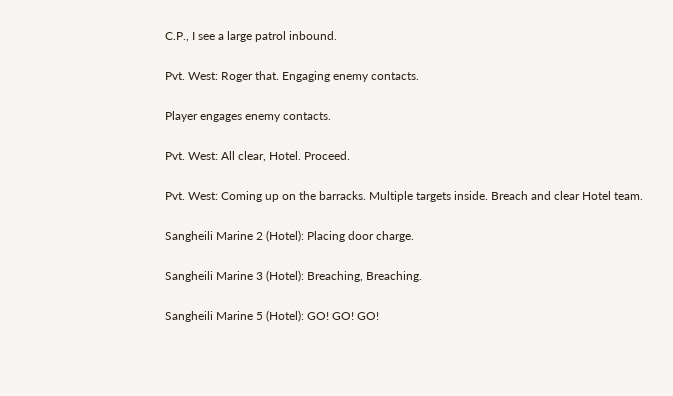C.P., I see a large patrol inbound.

Pvt. West: Roger that. Engaging enemy contacts.

Player engages enemy contacts.

Pvt. West: All clear, Hotel. Proceed.

Pvt. West: Coming up on the barracks. Multiple targets inside. Breach and clear Hotel team.

Sangheili Marine 2 (Hotel): Placing door charge.

Sangheili Marine 3 (Hotel): Breaching, Breaching.

Sangheili Marine 5 (Hotel): GO! GO! GO!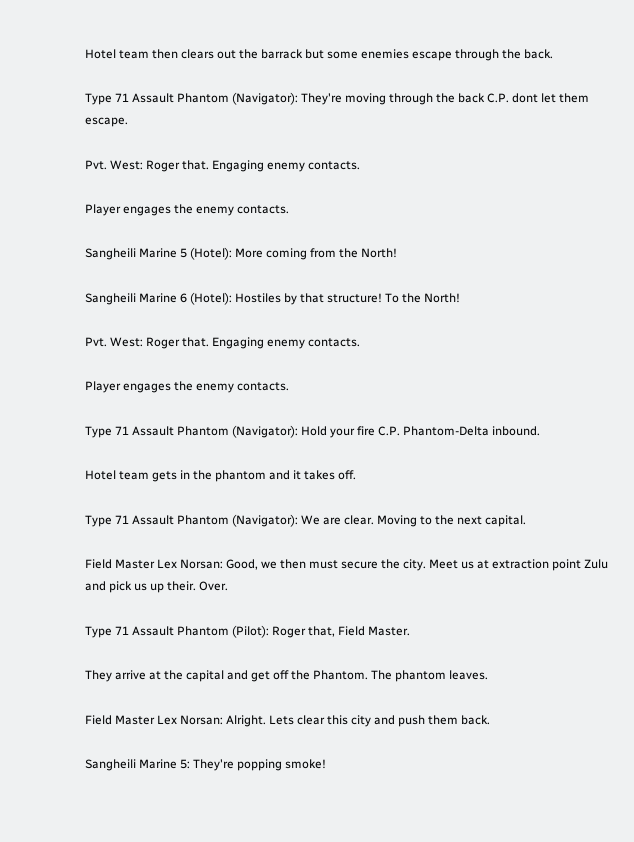Hotel team then clears out the barrack but some enemies escape through the back.

Type 71 Assault Phantom (Navigator): They're moving through the back C.P. dont let them escape.

Pvt. West: Roger that. Engaging enemy contacts.

Player engages the enemy contacts.

Sangheili Marine 5 (Hotel): More coming from the North!

Sangheili Marine 6 (Hotel): Hostiles by that structure! To the North!

Pvt. West: Roger that. Engaging enemy contacts.

Player engages the enemy contacts.

Type 71 Assault Phantom (Navigator): Hold your fire C.P. Phantom-Delta inbound.

Hotel team gets in the phantom and it takes off.

Type 71 Assault Phantom (Navigator): We are clear. Moving to the next capital.

Field Master Lex Norsan: Good, we then must secure the city. Meet us at extraction point Zulu and pick us up their. Over.

Type 71 Assault Phantom (Pilot): Roger that, Field Master.

They arrive at the capital and get off the Phantom. The phantom leaves.

Field Master Lex Norsan: Alright. Lets clear this city and push them back.

Sangheili Marine 5: They're popping smoke!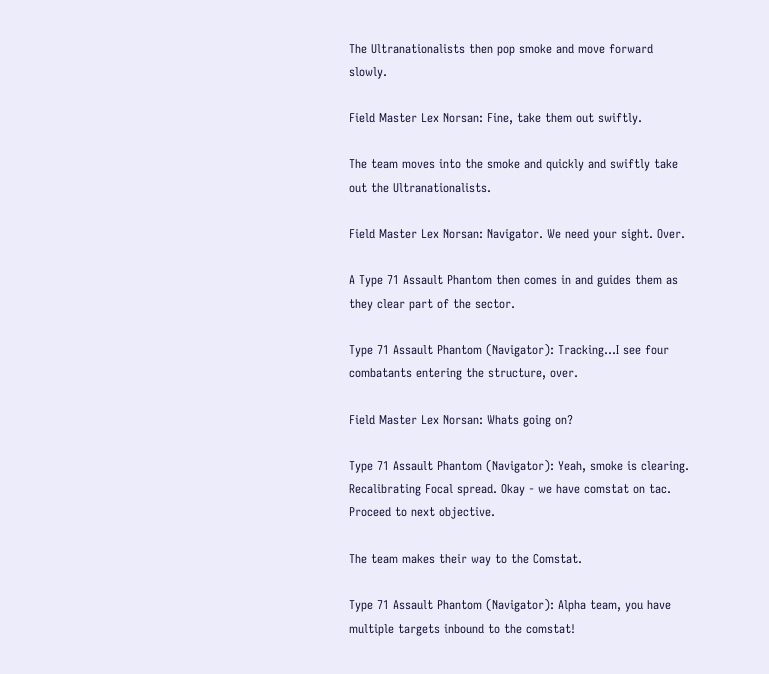The Ultranationalists then pop smoke and move forward slowly.

Field Master Lex Norsan: Fine, take them out swiftly.

The team moves into the smoke and quickly and swiftly take out the Ultranationalists.

Field Master Lex Norsan: Navigator. We need your sight. Over.

A Type 71 Assault Phantom then comes in and guides them as they clear part of the sector.

Type 71 Assault Phantom (Navigator): Tracking...I see four combatants entering the structure, over.

Field Master Lex Norsan: Whats going on?

Type 71 Assault Phantom (Navigator): Yeah, smoke is clearing. Recalibrating Focal spread. Okay - we have comstat on tac. Proceed to next objective.

The team makes their way to the Comstat.

Type 71 Assault Phantom (Navigator): Alpha team, you have multiple targets inbound to the comstat!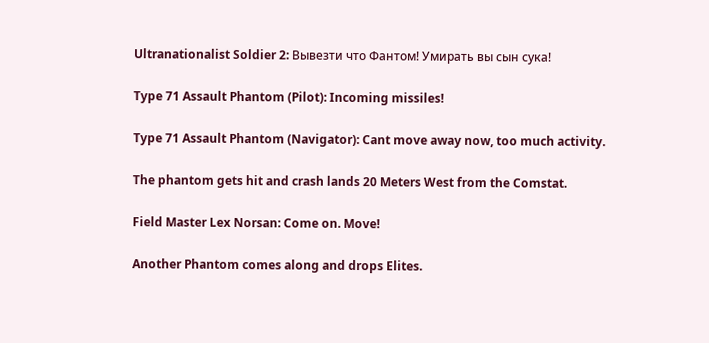Ultranationalist Soldier 2: Вывезти что Фантом! Умирать вы сын сука!

Type 71 Assault Phantom (Pilot): Incoming missiles!

Type 71 Assault Phantom (Navigator): Cant move away now, too much activity.

The phantom gets hit and crash lands 20 Meters West from the Comstat.

Field Master Lex Norsan: Come on. Move!

Another Phantom comes along and drops Elites.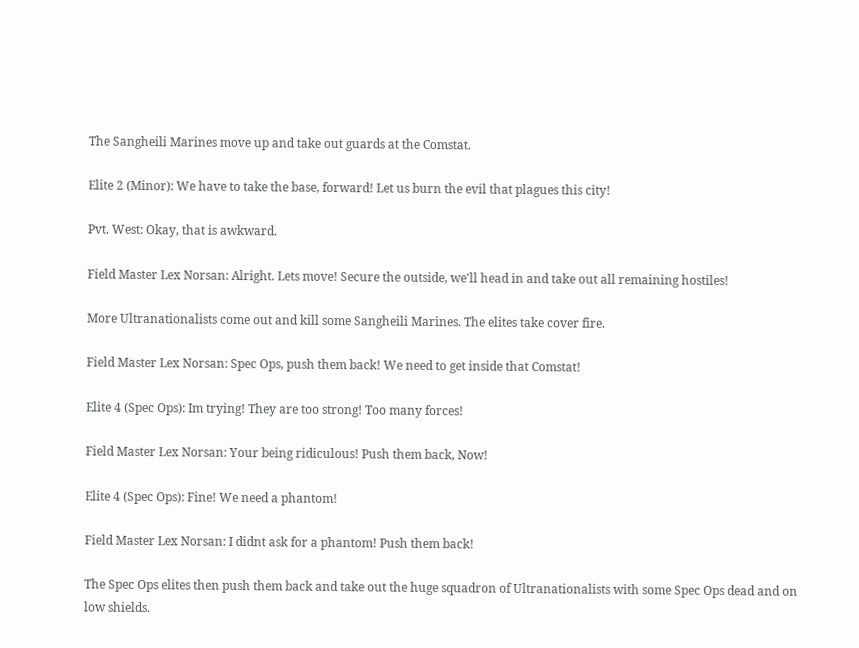The Sangheili Marines move up and take out guards at the Comstat.

Elite 2 (Minor): We have to take the base, forward! Let us burn the evil that plagues this city!

Pvt. West: Okay, that is awkward.

Field Master Lex Norsan: Alright. Lets move! Secure the outside, we'll head in and take out all remaining hostiles!

More Ultranationalists come out and kill some Sangheili Marines. The elites take cover fire.

Field Master Lex Norsan: Spec Ops, push them back! We need to get inside that Comstat!

Elite 4 (Spec Ops): Im trying! They are too strong! Too many forces!

Field Master Lex Norsan: Your being ridiculous! Push them back, Now!

Elite 4 (Spec Ops): Fine! We need a phantom!

Field Master Lex Norsan: I didnt ask for a phantom! Push them back!

The Spec Ops elites then push them back and take out the huge squadron of Ultranationalists with some Spec Ops dead and on low shields.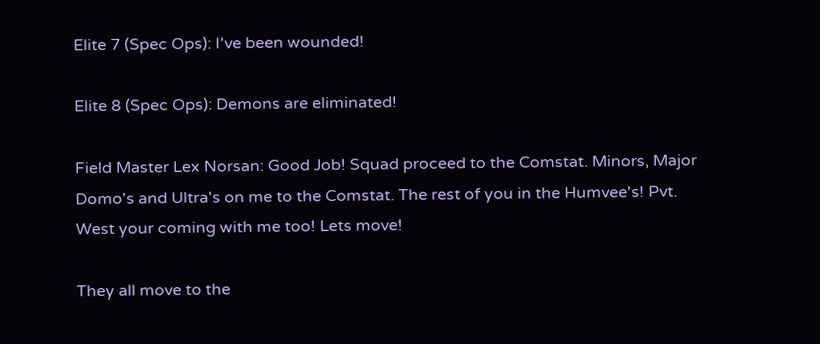Elite 7 (Spec Ops): I've been wounded!

Elite 8 (Spec Ops): Demons are eliminated!

Field Master Lex Norsan: Good Job! Squad proceed to the Comstat. Minors, Major Domo's and Ultra's on me to the Comstat. The rest of you in the Humvee's! Pvt. West your coming with me too! Lets move!

They all move to the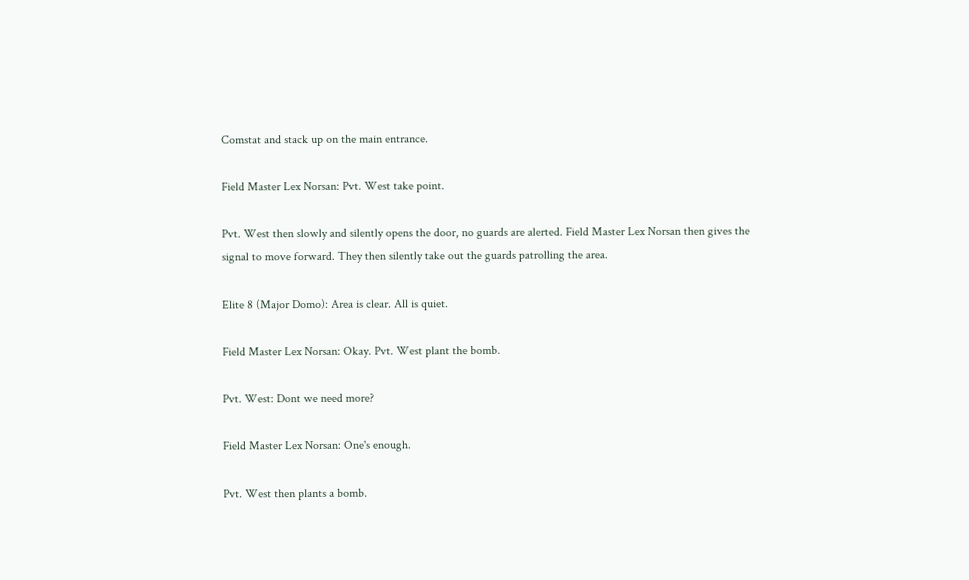Comstat and stack up on the main entrance.

Field Master Lex Norsan: Pvt. West take point.

Pvt. West then slowly and silently opens the door, no guards are alerted. Field Master Lex Norsan then gives the signal to move forward. They then silently take out the guards patrolling the area.

Elite 8 (Major Domo): Area is clear. All is quiet.

Field Master Lex Norsan: Okay. Pvt. West plant the bomb.

Pvt. West: Dont we need more?

Field Master Lex Norsan: One's enough.

Pvt. West then plants a bomb.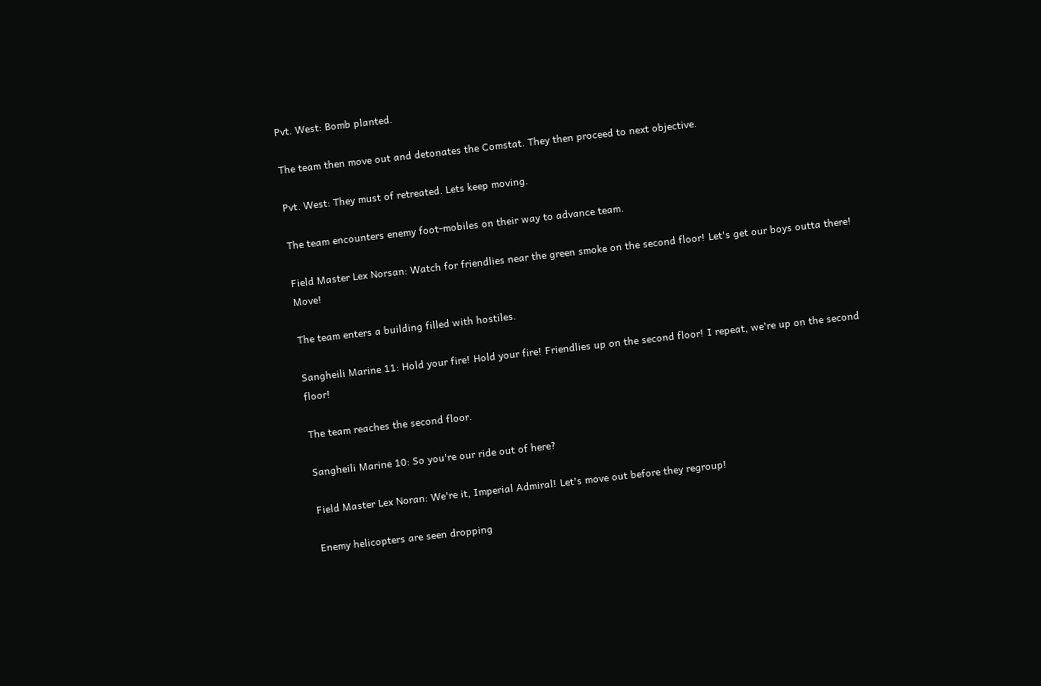Pvt. West: Bomb planted.

The team then move out and detonates the Comstat. They then proceed to next objective.

Pvt. West: They must of retreated. Lets keep moving.

The team encounters enemy foot-mobiles on their way to advance team.

Field Master Lex Norsan: Watch for friendlies near the green smoke on the second floor! Let's get our boys outta there! Move!

The team enters a building filled with hostiles.

Sangheili Marine 11: Hold your fire! Hold your fire! Friendlies up on the second floor! I repeat, we're up on the second floor!

The team reaches the second floor.

Sangheili Marine 10: So you're our ride out of here?

Field Master Lex Noran: We're it, Imperial Admiral! Let's move out before they regroup!

Enemy helicopters are seen dropping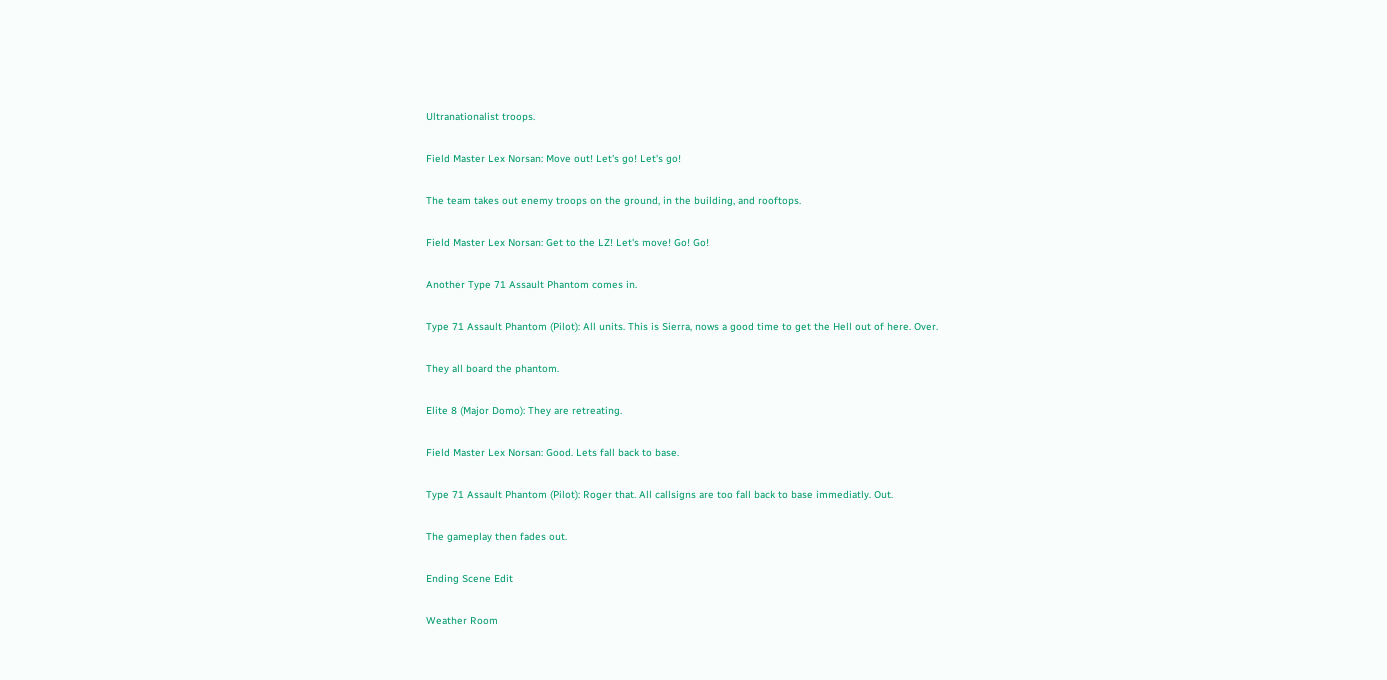Ultranationalist troops.

Field Master Lex Norsan: Move out! Let's go! Let's go!

The team takes out enemy troops on the ground, in the building, and rooftops.

Field Master Lex Norsan: Get to the LZ! Let's move! Go! Go!

Another Type 71 Assault Phantom comes in.

Type 71 Assault Phantom (Pilot): All units. This is Sierra, nows a good time to get the Hell out of here. Over.

They all board the phantom.

Elite 8 (Major Domo): They are retreating.

Field Master Lex Norsan: Good. Lets fall back to base.

Type 71 Assault Phantom (Pilot): Roger that. All callsigns are too fall back to base immediatly. Out.

The gameplay then fades out.

Ending Scene Edit

Weather Room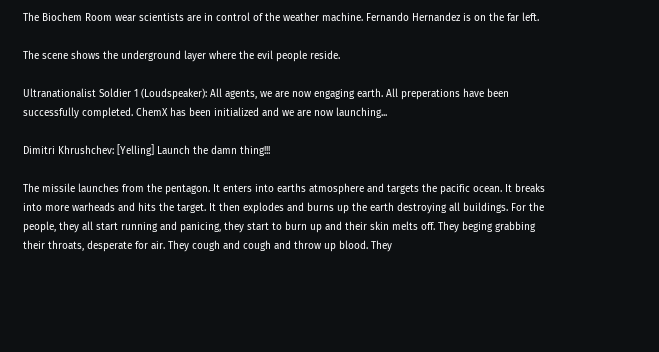The Biochem Room wear scientists are in control of the weather machine. Fernando Hernandez is on the far left.

The scene shows the underground layer where the evil people reside.

Ultranationalist Soldier 1 (Loudspeaker): All agents, we are now engaging earth. All preperations have been successfully completed. ChemX has been initialized and we are now launching...

Dimitri Khrushchev: [Yelling] Launch the damn thing!!!

The missile launches from the pentagon. It enters into earths atmosphere and targets the pacific ocean. It breaks into more warheads and hits the target. It then explodes and burns up the earth destroying all buildings. For the people, they all start running and panicing, they start to burn up and their skin melts off. They beging grabbing their throats, desperate for air. They cough and cough and throw up blood. They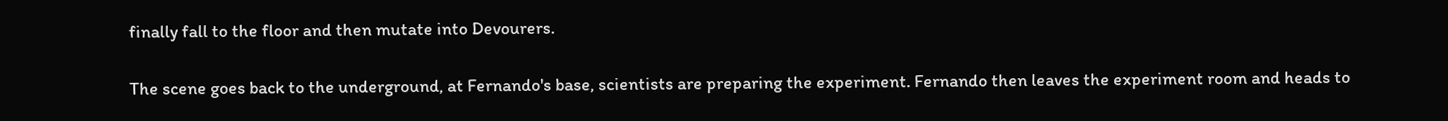finally fall to the floor and then mutate into Devourers.

The scene goes back to the underground, at Fernando's base, scientists are preparing the experiment. Fernando then leaves the experiment room and heads to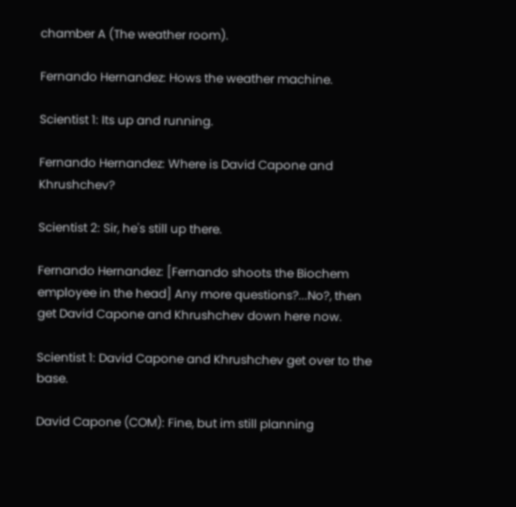chamber A (The weather room).

Fernando Hernandez: Hows the weather machine.

Scientist 1: Its up and running.

Fernando Hernandez: Where is David Capone and Khrushchev?

Scientist 2: Sir, he's still up there.

Fernando Hernandez: [Fernando shoots the Biochem employee in the head] Any more questions?...No?, then get David Capone and Khrushchev down here now.

Scientist 1: David Capone and Khrushchev get over to the base.

David Capone (COM): Fine, but im still planning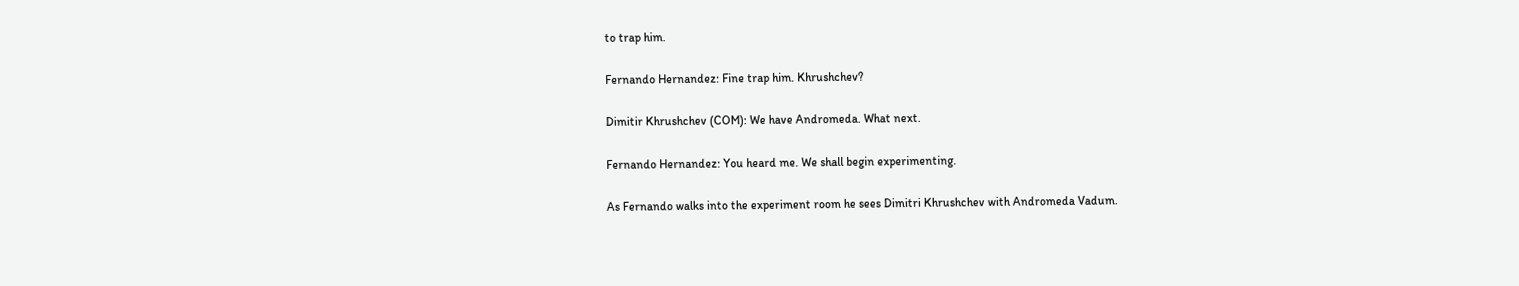to trap him.

Fernando Hernandez: Fine trap him. Khrushchev?

Dimitir Khrushchev (COM): We have Andromeda. What next.

Fernando Hernandez: You heard me. We shall begin experimenting.

As Fernando walks into the experiment room he sees Dimitri Khrushchev with Andromeda Vadum.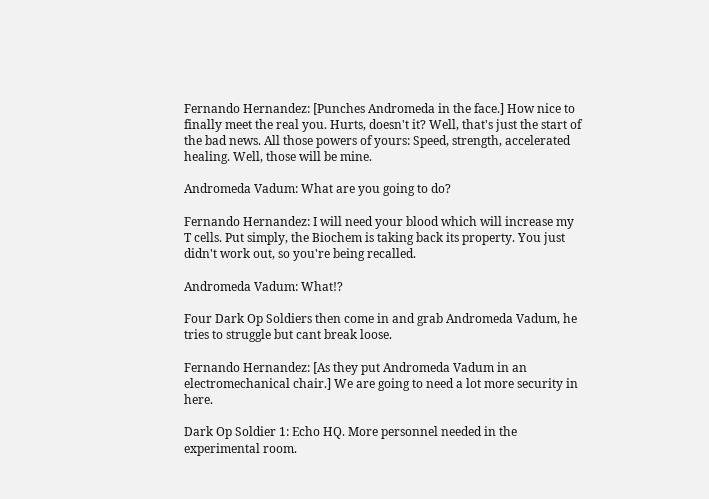Fernando Hernandez: [Punches Andromeda in the face.] How nice to finally meet the real you. Hurts, doesn't it? Well, that's just the start of the bad news. All those powers of yours: Speed, strength, accelerated healing. Well, those will be mine.

Andromeda Vadum: What are you going to do?

Fernando Hernandez: I will need your blood which will increase my T cells. Put simply, the Biochem is taking back its property. You just didn't work out, so you're being recalled.

Andromeda Vadum: What!?

Four Dark Op Soldiers then come in and grab Andromeda Vadum, he tries to struggle but cant break loose.

Fernando Hernandez: [As they put Andromeda Vadum in an electromechanical chair.] We are going to need a lot more security in here.

Dark Op Soldier 1: Echo HQ. More personnel needed in the experimental room.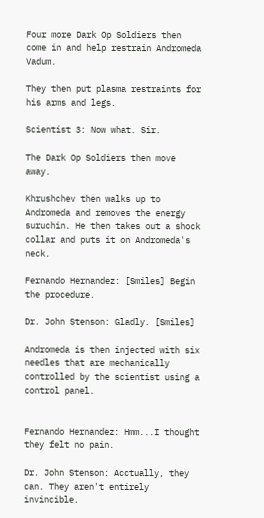Four more Dark Op Soldiers then come in and help restrain Andromeda Vadum.

They then put plasma restraints for his arms and legs.

Scientist 3: Now what. Sir.

The Dark Op Soldiers then move away.

Khrushchev then walks up to Andromeda and removes the energy suruchin. He then takes out a shock collar and puts it on Andromeda's neck.

Fernando Hernandez: [Smiles] Begin the procedure.

Dr. John Stenson: Gladly. [Smiles]

Andromeda is then injected with six needles that are mechanically controlled by the scientist using a control panel.


Fernando Hernandez: Hmm...I thought they felt no pain.

Dr. John Stenson: Acctually, they can. They aren't entirely invincible.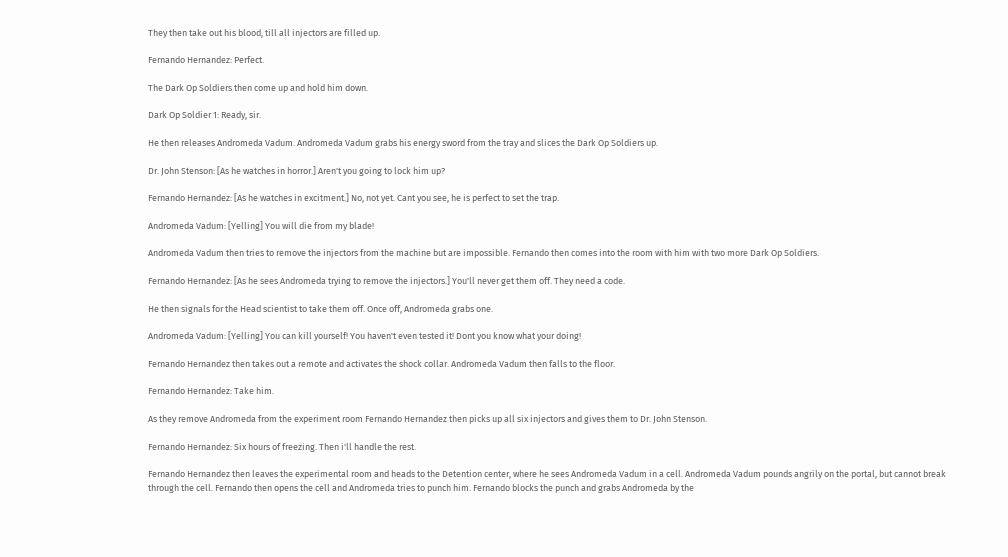They then take out his blood, till all injectors are filled up.

Fernando Hernandez: Perfect.

The Dark Op Soldiers then come up and hold him down.

Dark Op Soldier 1: Ready, sir.

He then releases Andromeda Vadum. Andromeda Vadum grabs his energy sword from the tray and slices the Dark Op Soldiers up.

Dr. John Stenson: [As he watches in horror.] Aren't you going to lock him up?

Fernando Hernandez: [As he watches in excitment.] No, not yet. Cant you see, he is perfect to set the trap.

Andromeda Vadum: [Yelling] You will die from my blade!

Andromeda Vadum then tries to remove the injectors from the machine but are impossible. Fernando then comes into the room with him with two more Dark Op Soldiers.

Fernando Hernandez: [As he sees Andromeda trying to remove the injectors.] You'll never get them off. They need a code.

He then signals for the Head scientist to take them off. Once off, Andromeda grabs one.

Andromeda Vadum: [Yelling] You can kill yourself! You haven't even tested it! Dont you know what your doing!

Fernando Hernandez then takes out a remote and activates the shock collar. Andromeda Vadum then falls to the floor.

Fernando Hernandez: Take him.

As they remove Andromeda from the experiment room Fernando Hernandez then picks up all six injectors and gives them to Dr. John Stenson.

Fernando Hernandez: Six hours of freezing. Then i'll handle the rest.

Fernando Hernandez then leaves the experimental room and heads to the Detention center, where he sees Andromeda Vadum in a cell. Andromeda Vadum pounds angrily on the portal, but cannot break through the cell. Fernando then opens the cell and Andromeda tries to punch him. Fernando blocks the punch and grabs Andromeda by the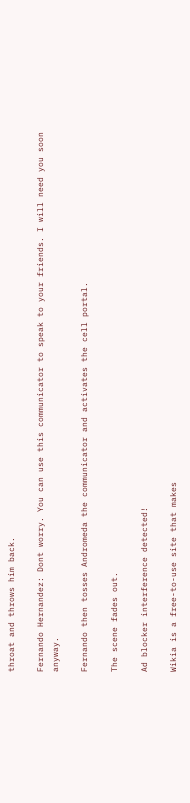throat and throws him back.

Fernando Hernandez: Dont worry. You can use this communicator to speak to your friends. I will need you soon anyway.

Fernando then tosses Andromeda the communicator and activates the cell portal.

The scene fades out.

Ad blocker interference detected!

Wikia is a free-to-use site that makes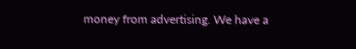money from advertising. We have a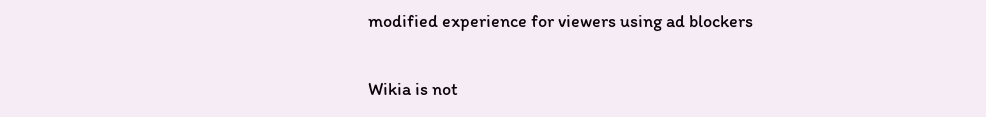modified experience for viewers using ad blockers

Wikia is not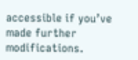accessible if you’ve made further modifications.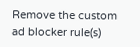Remove the custom ad blocker rule(s)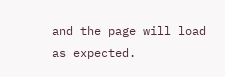and the page will load as expected.